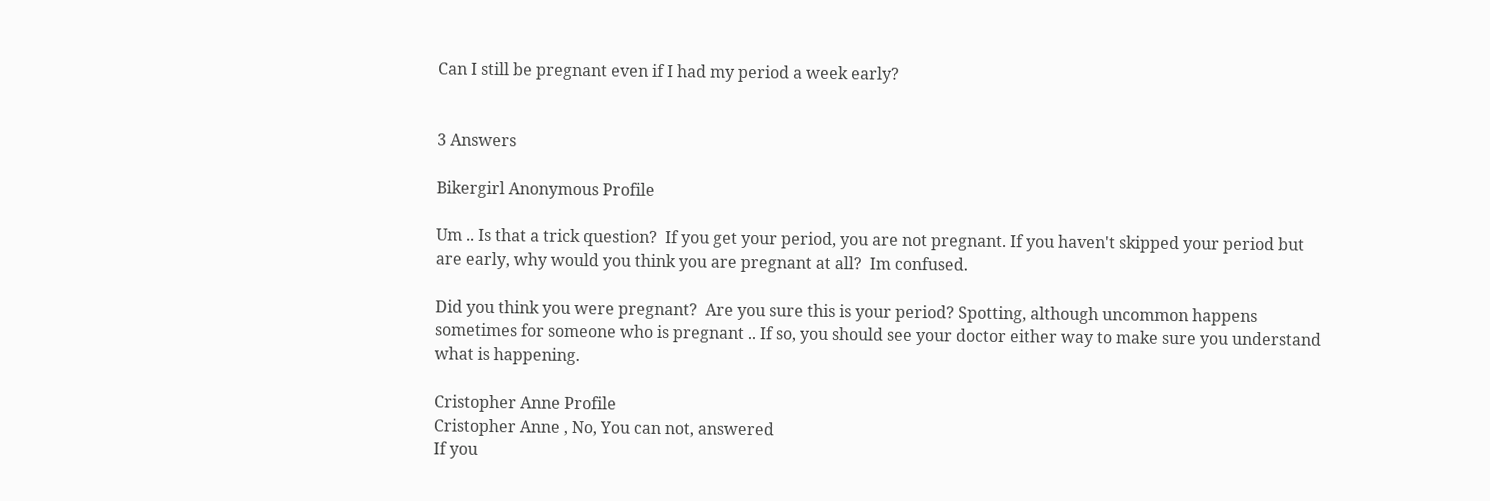Can I still be pregnant even if I had my period a week early?


3 Answers

Bikergirl Anonymous Profile

Um .. Is that a trick question?  If you get your period, you are not pregnant. If you haven't skipped your period but are early, why would you think you are pregnant at all?  Im confused.

Did you think you were pregnant?  Are you sure this is your period? Spotting, although uncommon happens sometimes for someone who is pregnant .. If so, you should see your doctor either way to make sure you understand what is happening.

Cristopher Anne Profile
Cristopher Anne , No, You can not, answered
If you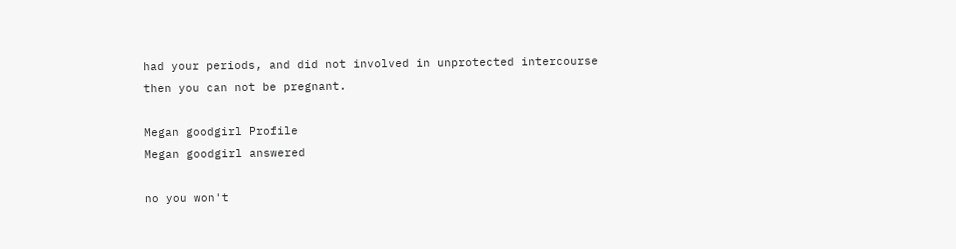had your periods, and did not involved in unprotected intercourse then you can not be pregnant.

Megan goodgirl Profile
Megan goodgirl answered

no you won't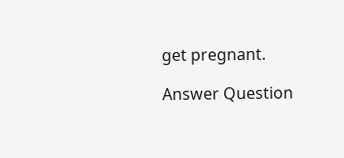get pregnant.

Answer Question